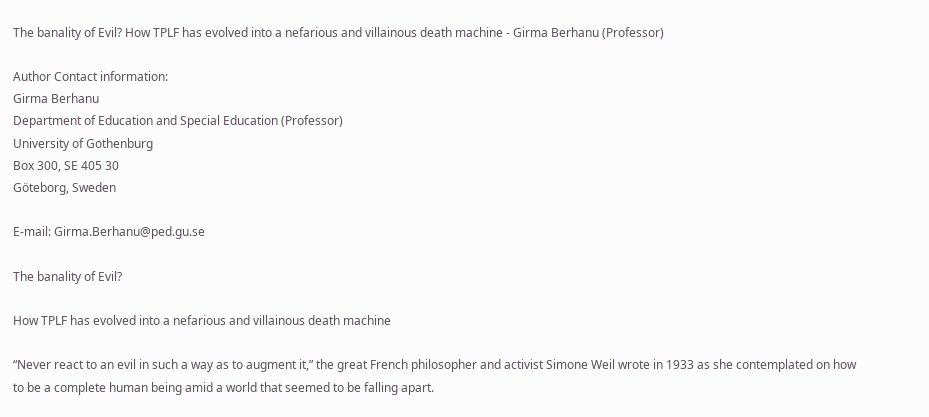The banality of Evil? How TPLF has evolved into a nefarious and villainous death machine - Girma Berhanu (Professor)

Author Contact information:
Girma Berhanu
Department of Education and Special Education (Professor)
University of Gothenburg
Box 300, SE 405 30
Göteborg, Sweden

E-mail: Girma.Berhanu@ped.gu.se

The banality of Evil?

How TPLF has evolved into a nefarious and villainous death machine

“Never react to an evil in such a way as to augment it,” the great French philosopher and activist Simone Weil wrote in 1933 as she contemplated on how to be a complete human being amid a world that seemed to be falling apart.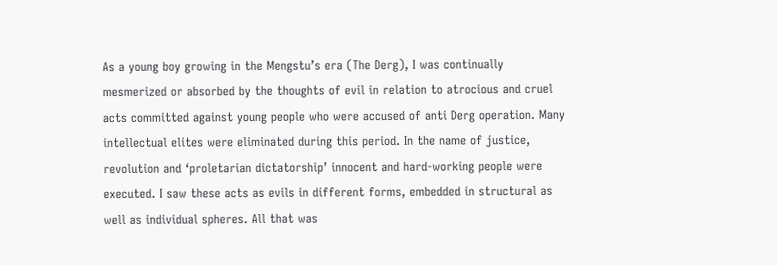As a young boy growing in the Mengstu’s era (The Derg), I was continually mesmerized or absorbed by the thoughts of evil in relation to atrocious and cruel acts committed against young people who were accused of anti Derg operation. Many intellectual elites were eliminated during this period. In the name of justice, revolution and ‘proletarian dictatorship’ innocent and hard-working people were executed. I saw these acts as evils in different forms, embedded in structural as well as individual spheres. All that was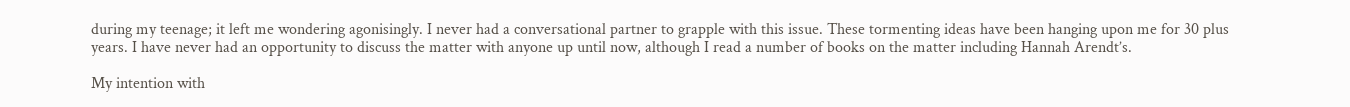during my teenage; it left me wondering agonisingly. I never had a conversational partner to grapple with this issue. These tormenting ideas have been hanging upon me for 30 plus years. I have never had an opportunity to discuss the matter with anyone up until now, although I read a number of books on the matter including Hannah Arendt’s.

My intention with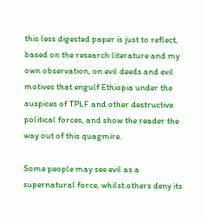this less digested paper is just to reflect, based on the research literature and my own observation, on evil deeds and evil motives that engulf Ethiopia under the auspices of TPLF and other destructive political forces, and show the reader the way out of this quagmire.

Some people may see evil as a supernatural force, whilst others deny its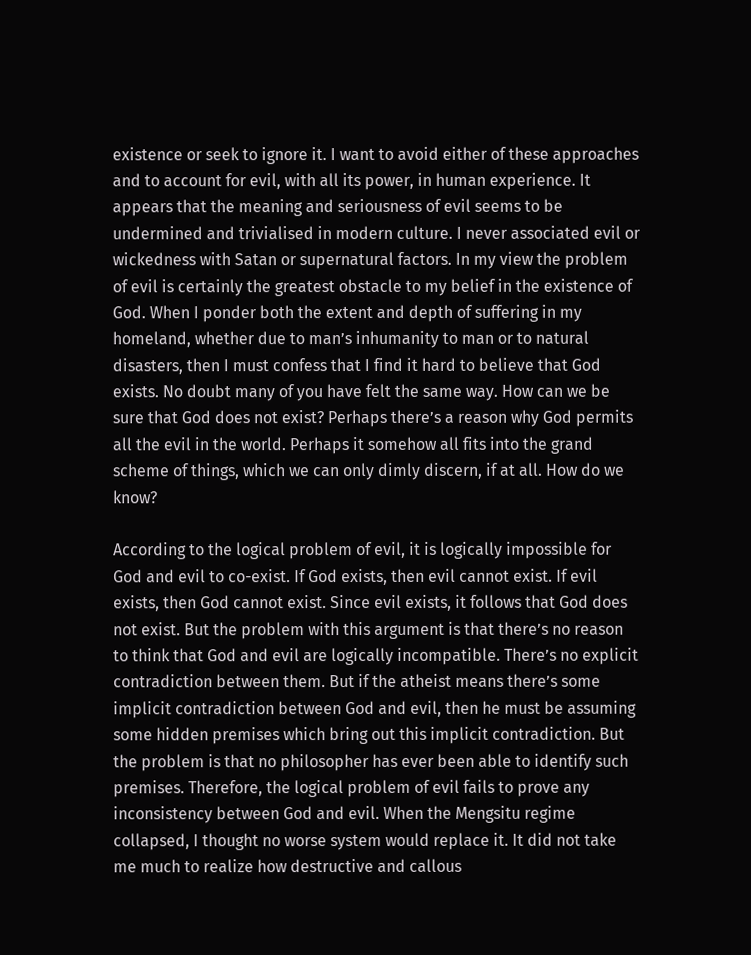existence or seek to ignore it. I want to avoid either of these approaches and to account for evil, with all its power, in human experience. It appears that the meaning and seriousness of evil seems to be undermined and trivialised in modern culture. I never associated evil or wickedness with Satan or supernatural factors. In my view the problem of evil is certainly the greatest obstacle to my belief in the existence of God. When I ponder both the extent and depth of suffering in my homeland, whether due to man’s inhumanity to man or to natural disasters, then I must confess that I find it hard to believe that God exists. No doubt many of you have felt the same way. How can we be sure that God does not exist? Perhaps there’s a reason why God permits all the evil in the world. Perhaps it somehow all fits into the grand scheme of things, which we can only dimly discern, if at all. How do we know?

According to the logical problem of evil, it is logically impossible for God and evil to co-exist. If God exists, then evil cannot exist. If evil exists, then God cannot exist. Since evil exists, it follows that God does not exist. But the problem with this argument is that there’s no reason to think that God and evil are logically incompatible. There’s no explicit contradiction between them. But if the atheist means there’s some implicit contradiction between God and evil, then he must be assuming some hidden premises which bring out this implicit contradiction. But the problem is that no philosopher has ever been able to identify such premises. Therefore, the logical problem of evil fails to prove any inconsistency between God and evil. When the Mengsitu regime collapsed, I thought no worse system would replace it. It did not take me much to realize how destructive and callous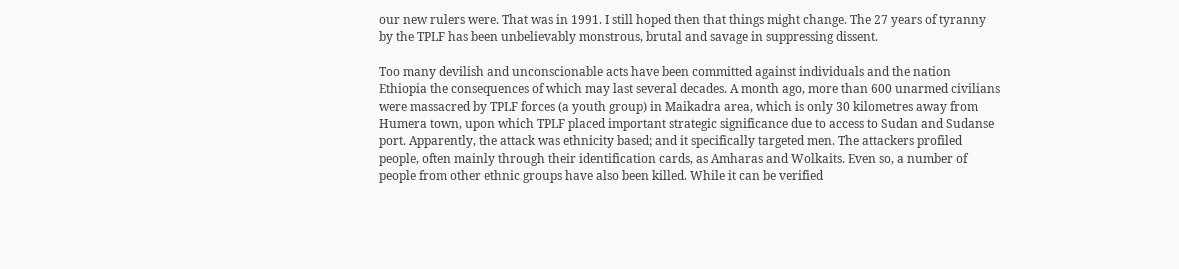our new rulers were. That was in 1991. I still hoped then that things might change. The 27 years of tyranny by the TPLF has been unbelievably monstrous, brutal and savage in suppressing dissent.

Too many devilish and unconscionable acts have been committed against individuals and the nation Ethiopia the consequences of which may last several decades. A month ago, more than 600 unarmed civilians were massacred by TPLF forces (a youth group) in Maikadra area, which is only 30 kilometres away from Humera town, upon which TPLF placed important strategic significance due to access to Sudan and Sudanse port. Apparently, the attack was ethnicity based; and it specifically targeted men. The attackers profiled people, often mainly through their identification cards, as Amharas and Wolkaits. Even so, a number of people from other ethnic groups have also been killed. While it can be verified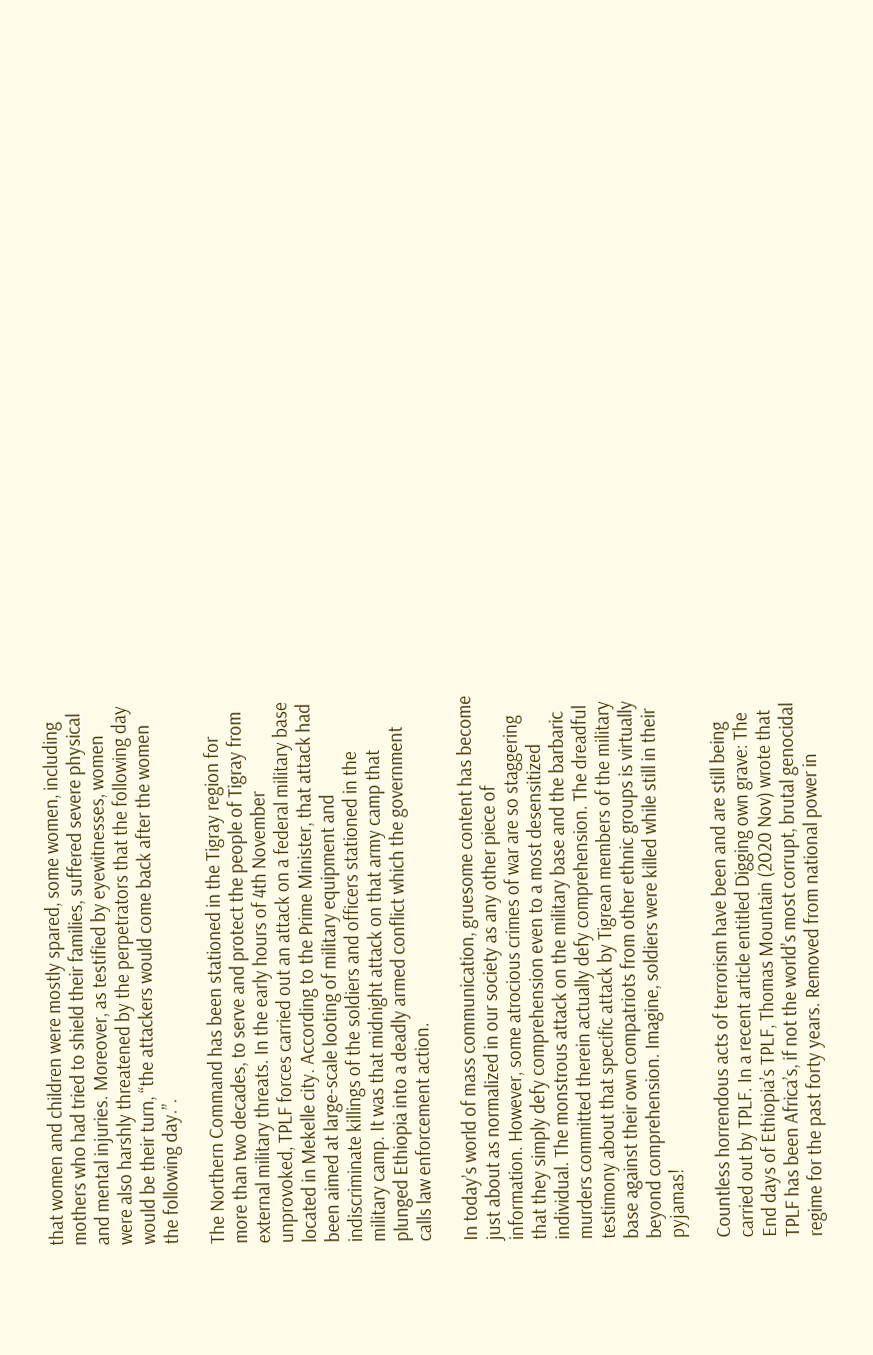that women and children were mostly spared, some women, including mothers who had tried to shield their families, suffered severe physical and mental injuries. Moreover, as testified by eyewitnesses, women were also harshly threatened by the perpetrators that the following day would be their turn, “the attackers would come back after the women the following day.”.

The Northern Command has been stationed in the Tigray region for more than two decades, to serve and protect the people of Tigray from external military threats. In the early hours of 4th November unprovoked, TPLF forces carried out an attack on a federal military base located in Mekelle city. According to the Prime Minister, that attack had been aimed at large-scale looting of military equipment and indiscriminate killings of the soldiers and officers stationed in the military camp. It was that midnight attack on that army camp that plunged Ethiopia into a deadly armed conflict which the government calls law enforcement action.

In today’s world of mass communication, gruesome content has become just about as normalized in our society as any other piece of information. However, some atrocious crimes of war are so staggering that they simply defy comprehension even to a most desensitized individual. The monstrous attack on the military base and the barbaric murders committed therein actually defy comprehension. The dreadful testimony about that specific attack by Tigrean members of the military base against their own compatriots from other ethnic groups is virtually beyond comprehension. Imagine, soldiers were killed while still in their pyjamas!

Countless horrendous acts of terrorism have been and are still being carried out by TPLF. In a recent article entitled Digging own grave: The End days of Ethiopia’s TPLF, Thomas Mountain (2020 Nov) wrote that TPLF has been Africa’s, if not the world’s most corrupt, brutal genocidal regime for the past forty years. Removed from national power in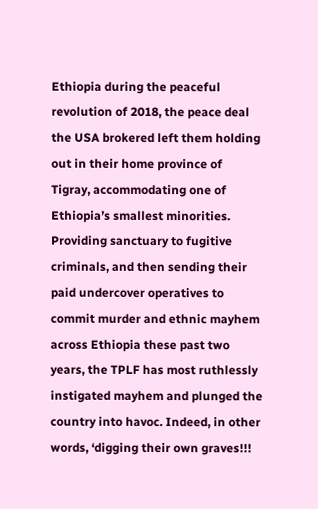Ethiopia during the peaceful revolution of 2018, the peace deal the USA brokered left them holding out in their home province of Tigray, accommodating one of Ethiopia’s smallest minorities. Providing sanctuary to fugitive criminals, and then sending their paid undercover operatives to commit murder and ethnic mayhem across Ethiopia these past two years, the TPLF has most ruthlessly instigated mayhem and plunged the country into havoc. Indeed, in other words, ‘digging their own graves!!!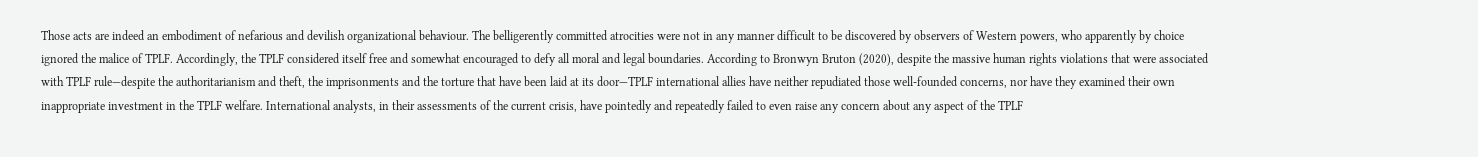Those acts are indeed an embodiment of nefarious and devilish organizational behaviour. The belligerently committed atrocities were not in any manner difficult to be discovered by observers of Western powers, who apparently by choice ignored the malice of TPLF. Accordingly, the TPLF considered itself free and somewhat encouraged to defy all moral and legal boundaries. According to Bronwyn Bruton (2020), despite the massive human rights violations that were associated with TPLF rule—despite the authoritarianism and theft, the imprisonments and the torture that have been laid at its door—TPLF international allies have neither repudiated those well-founded concerns, nor have they examined their own inappropriate investment in the TPLF welfare. International analysts, in their assessments of the current crisis, have pointedly and repeatedly failed to even raise any concern about any aspect of the TPLF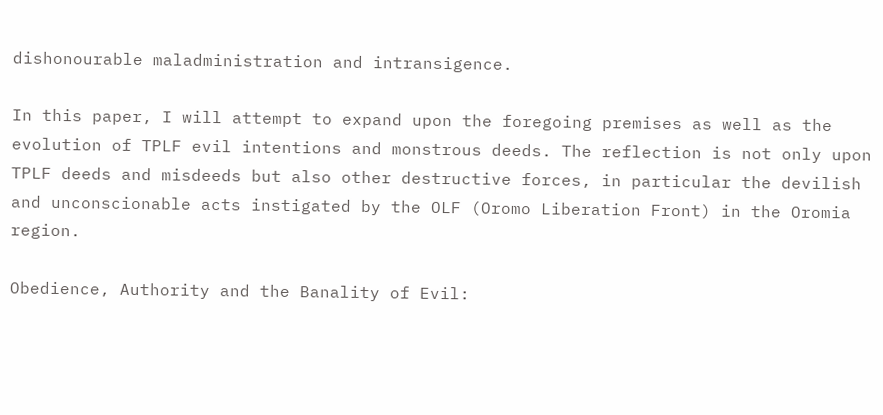dishonourable maladministration and intransigence.

In this paper, I will attempt to expand upon the foregoing premises as well as the evolution of TPLF evil intentions and monstrous deeds. The reflection is not only upon TPLF deeds and misdeeds but also other destructive forces, in particular the devilish and unconscionable acts instigated by the OLF (Oromo Liberation Front) in the Oromia region.

Obedience, Authority and the Banality of Evil: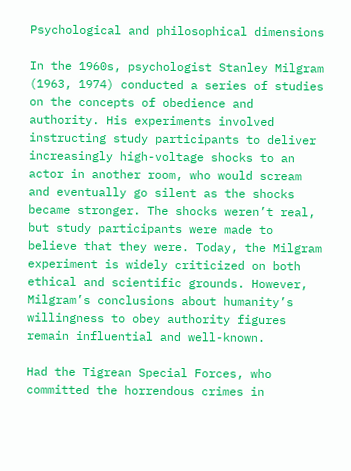Psychological and philosophical dimensions

In the 1960s, psychologist Stanley Milgram (1963, 1974) conducted a series of studies on the concepts of obedience and authority. His experiments involved instructing study participants to deliver increasingly high-voltage shocks to an actor in another room, who would scream and eventually go silent as the shocks became stronger. The shocks weren’t real, but study participants were made to believe that they were. Today, the Milgram experiment is widely criticized on both ethical and scientific grounds. However, Milgram’s conclusions about humanity’s willingness to obey authority figures remain influential and well-known.

Had the Tigrean Special Forces, who committed the horrendous crimes in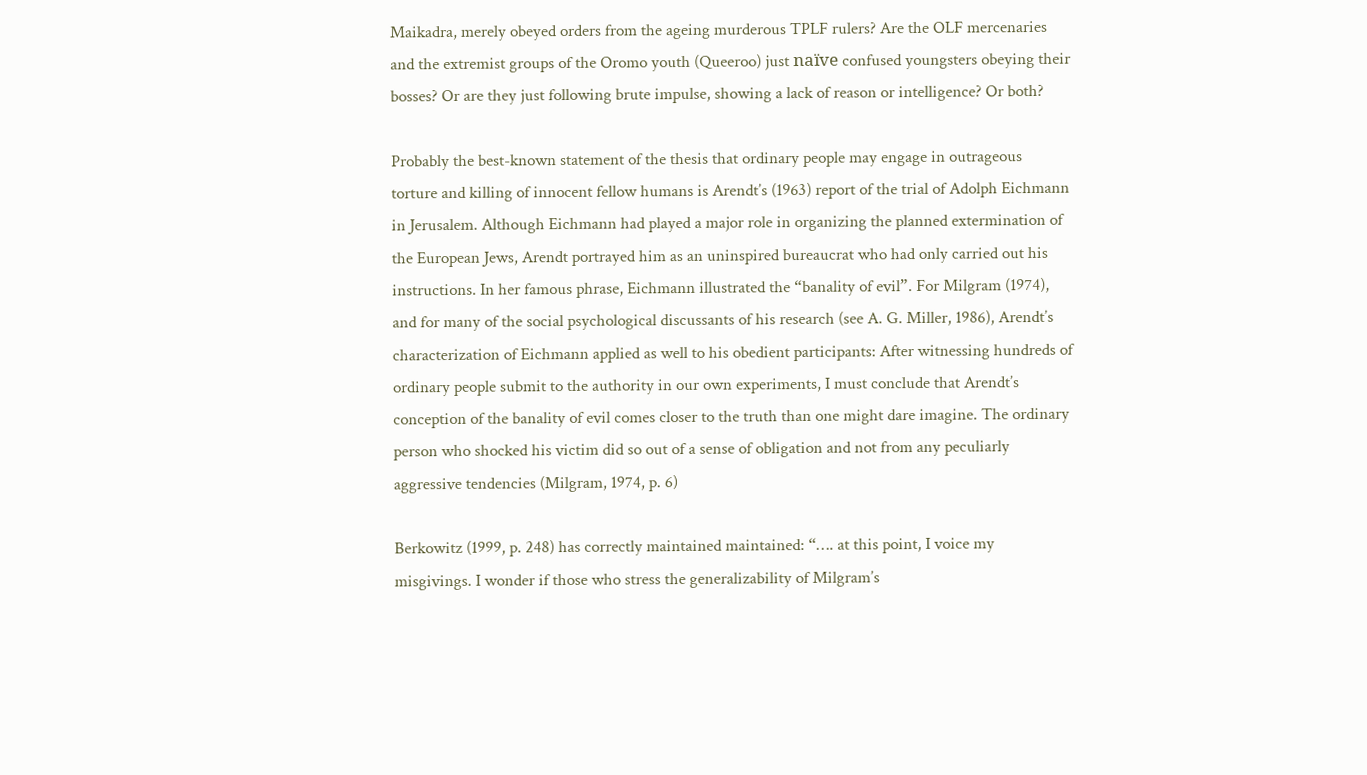Maikadra, merely obeyed orders from the ageing murderous TPLF rulers? Are the OLF mercenaries and the extremist groups of the Oromo youth (Queeroo) just naïve confused youngsters obeying their bosses? Or are they just following brute impulse, showing a lack of reason or intelligence? Or both?

Probably the best-known statement of the thesis that ordinary people may engage in outrageous torture and killing of innocent fellow humans is Arendt’s (1963) report of the trial of Adolph Eichmann in Jerusalem. Although Eichmann had played a major role in organizing the planned extermination of the European Jews, Arendt portrayed him as an uninspired bureaucrat who had only carried out his instructions. In her famous phrase, Eichmann illustrated the “banality of evil”. For Milgram (1974), and for many of the social psychological discussants of his research (see A. G. Miller, 1986), Arendt’s characterization of Eichmann applied as well to his obedient participants: After witnessing hundreds of ordinary people submit to the authority in our own experiments, I must conclude that Arendt’s conception of the banality of evil comes closer to the truth than one might dare imagine. The ordinary person who shocked his victim did so out of a sense of obligation and not from any peculiarly aggressive tendencies (Milgram, 1974, p. 6)

Berkowitz (1999, p. 248) has correctly maintained maintained: “…. at this point, I voice my misgivings. I wonder if those who stress the generalizability of Milgram’s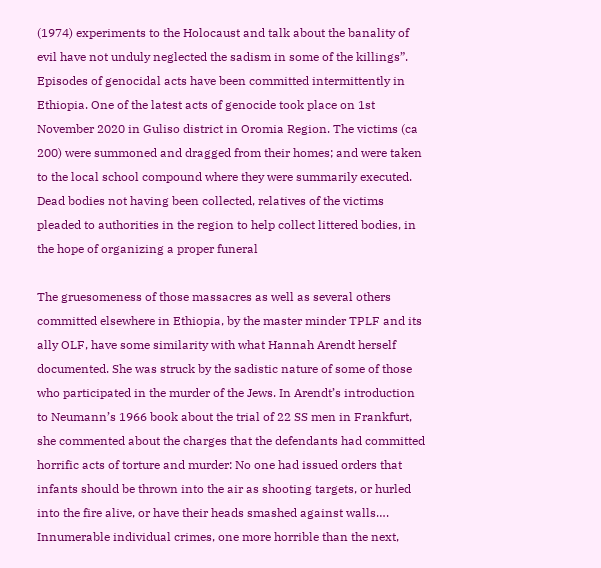(1974) experiments to the Holocaust and talk about the banality of evil have not unduly neglected the sadism in some of the killings”. Episodes of genocidal acts have been committed intermittently in Ethiopia. One of the latest acts of genocide took place on 1st November 2020 in Guliso district in Oromia Region. The victims (ca 200) were summoned and dragged from their homes; and were taken to the local school compound where they were summarily executed. Dead bodies not having been collected, relatives of the victims pleaded to authorities in the region to help collect littered bodies, in the hope of organizing a proper funeral

The gruesomeness of those massacres as well as several others committed elsewhere in Ethiopia, by the master minder TPLF and its ally OLF, have some similarity with what Hannah Arendt herself documented. She was struck by the sadistic nature of some of those who participated in the murder of the Jews. In Arendt’s introduction to Neumann’s 1966 book about the trial of 22 SS men in Frankfurt, she commented about the charges that the defendants had committed horrific acts of torture and murder: No one had issued orders that infants should be thrown into the air as shooting targets, or hurled into the fire alive, or have their heads smashed against walls…. Innumerable individual crimes, one more horrible than the next,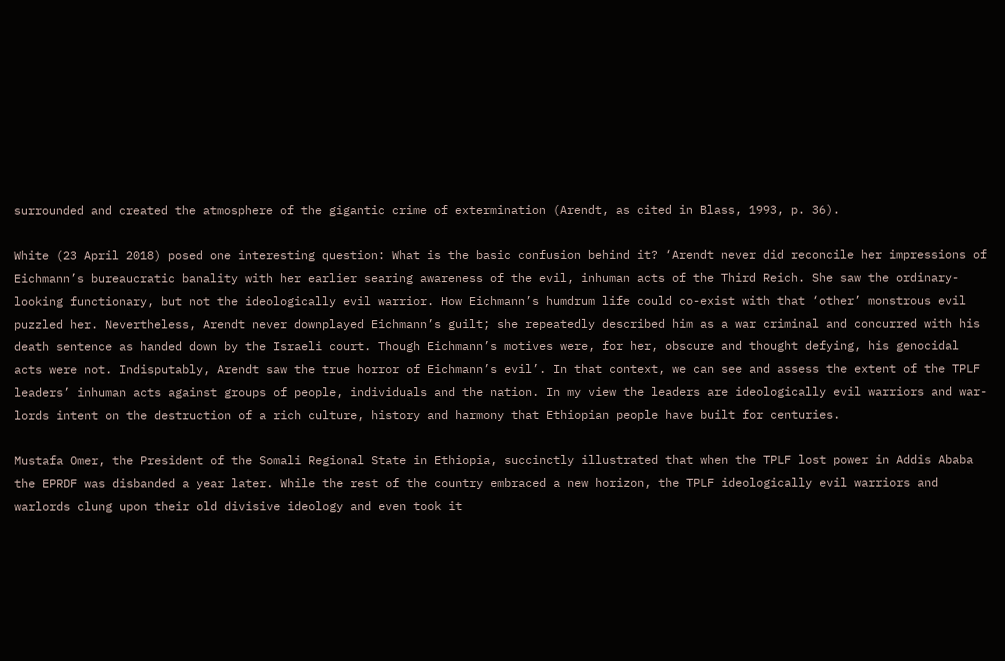surrounded and created the atmosphere of the gigantic crime of extermination (Arendt, as cited in Blass, 1993, p. 36).

White (23 April 2018) posed one interesting question: What is the basic confusion behind it? ‘Arendt never did reconcile her impressions of Eichmann’s bureaucratic banality with her earlier searing awareness of the evil, inhuman acts of the Third Reich. She saw the ordinary-looking functionary, but not the ideologically evil warrior. How Eichmann’s humdrum life could co-exist with that ‘other’ monstrous evil puzzled her. Nevertheless, Arendt never downplayed Eichmann’s guilt; she repeatedly described him as a war criminal and concurred with his death sentence as handed down by the Israeli court. Though Eichmann’s motives were, for her, obscure and thought defying, his genocidal acts were not. Indisputably, Arendt saw the true horror of Eichmann’s evil’. In that context, we can see and assess the extent of the TPLF leaders’ inhuman acts against groups of people, individuals and the nation. In my view the leaders are ideologically evil warriors and war-lords intent on the destruction of a rich culture, history and harmony that Ethiopian people have built for centuries.

Mustafa Omer, the President of the Somali Regional State in Ethiopia, succinctly illustrated that when the TPLF lost power in Addis Ababa the EPRDF was disbanded a year later. While the rest of the country embraced a new horizon, the TPLF ideologically evil warriors and warlords clung upon their old divisive ideology and even took it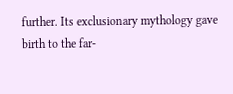further. Its exclusionary mythology gave birth to the far-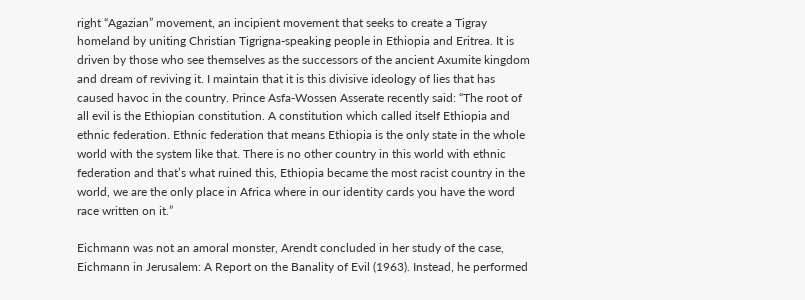right “Agazian” movement, an incipient movement that seeks to create a Tigray homeland by uniting Christian Tigrigna-speaking people in Ethiopia and Eritrea. It is driven by those who see themselves as the successors of the ancient Axumite kingdom and dream of reviving it. I maintain that it is this divisive ideology of lies that has caused havoc in the country. Prince Asfa-Wossen Asserate recently said: “The root of all evil is the Ethiopian constitution. A constitution which called itself Ethiopia and ethnic federation. Ethnic federation that means Ethiopia is the only state in the whole world with the system like that. There is no other country in this world with ethnic federation and that’s what ruined this, Ethiopia became the most racist country in the world, we are the only place in Africa where in our identity cards you have the word race written on it.”

Eichmann was not an amoral monster, Arendt concluded in her study of the case, Eichmann in Jerusalem: A Report on the Banality of Evil (1963). Instead, he performed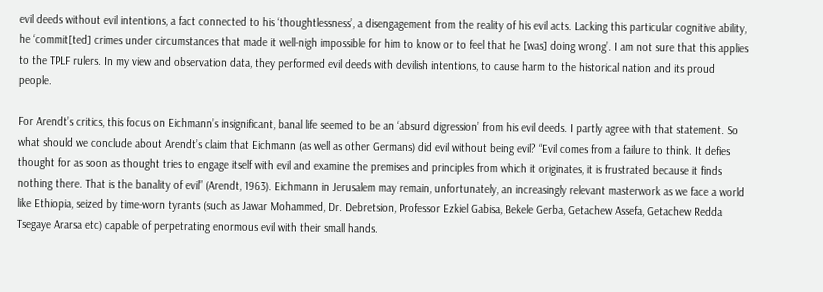evil deeds without evil intentions, a fact connected to his ‘thoughtlessness’, a disengagement from the reality of his evil acts. Lacking this particular cognitive ability, he ‘commit[ted] crimes under circumstances that made it well-nigh impossible for him to know or to feel that he [was] doing wrong’. I am not sure that this applies to the TPLF rulers. In my view and observation data, they performed evil deeds with devilish intentions, to cause harm to the historical nation and its proud people.

For Arendt’s critics, this focus on Eichmann’s insignificant, banal life seemed to be an ‘absurd digression’ from his evil deeds. I partly agree with that statement. So what should we conclude about Arendt’s claim that Eichmann (as well as other Germans) did evil without being evil? “Evil comes from a failure to think. It defies thought for as soon as thought tries to engage itself with evil and examine the premises and principles from which it originates, it is frustrated because it finds nothing there. That is the banality of evil” (Arendt, 1963). Eichmann in Jerusalem may remain, unfortunately, an increasingly relevant masterwork as we face a world like Ethiopia, seized by time-worn tyrants (such as Jawar Mohammed, Dr. Debretsion, Professor Ezkiel Gabisa, Bekele Gerba, Getachew Assefa, Getachew Redda Tsegaye Ararsa etc) capable of perpetrating enormous evil with their small hands.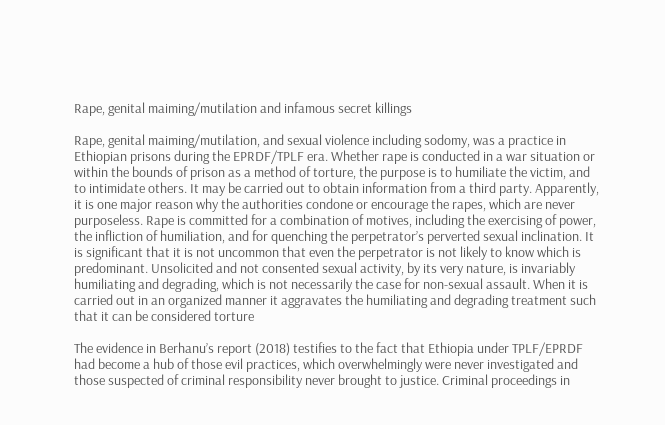Rape, genital maiming/mutilation and infamous secret killings

Rape, genital maiming/mutilation, and sexual violence including sodomy, was a practice in Ethiopian prisons during the EPRDF/TPLF era. Whether rape is conducted in a war situation or within the bounds of prison as a method of torture, the purpose is to humiliate the victim, and to intimidate others. It may be carried out to obtain information from a third party. Apparently, it is one major reason why the authorities condone or encourage the rapes, which are never purposeless. Rape is committed for a combination of motives, including the exercising of power, the infliction of humiliation, and for quenching the perpetrator’s perverted sexual inclination. It is significant that it is not uncommon that even the perpetrator is not likely to know which is predominant. Unsolicited and not consented sexual activity, by its very nature, is invariably humiliating and degrading, which is not necessarily the case for non-sexual assault. When it is carried out in an organized manner it aggravates the humiliating and degrading treatment such that it can be considered torture

The evidence in Berhanu’s report (2018) testifies to the fact that Ethiopia under TPLF/EPRDF had become a hub of those evil practices, which overwhelmingly were never investigated and those suspected of criminal responsibility never brought to justice. Criminal proceedings in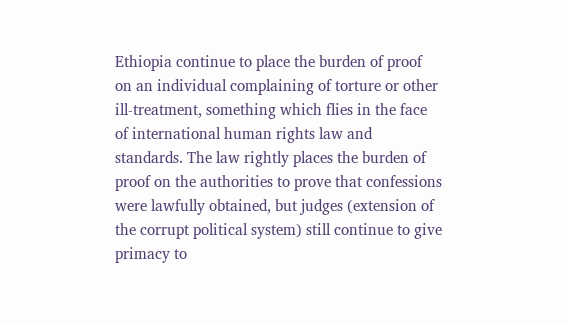Ethiopia continue to place the burden of proof on an individual complaining of torture or other ill-treatment, something which flies in the face of international human rights law and standards. The law rightly places the burden of proof on the authorities to prove that confessions were lawfully obtained, but judges (extension of the corrupt political system) still continue to give primacy to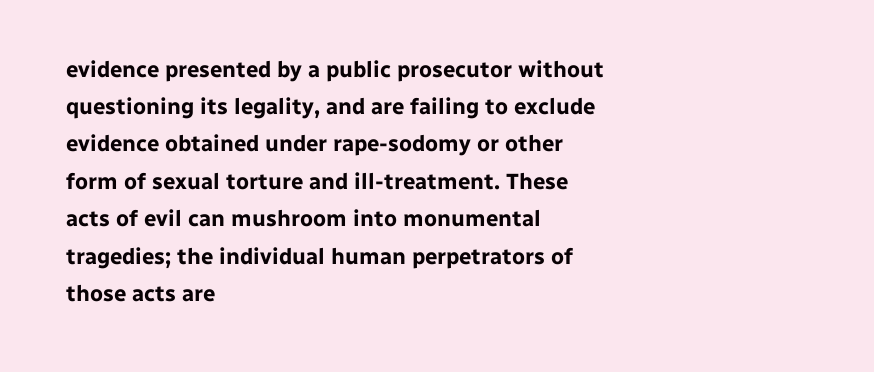evidence presented by a public prosecutor without questioning its legality, and are failing to exclude evidence obtained under rape-sodomy or other form of sexual torture and ill-treatment. These acts of evil can mushroom into monumental tragedies; the individual human perpetrators of those acts are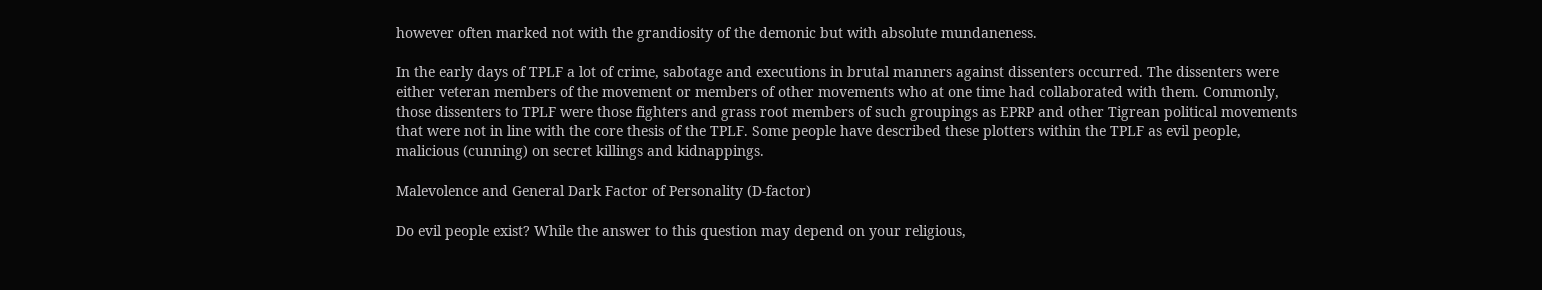however often marked not with the grandiosity of the demonic but with absolute mundaneness.

In the early days of TPLF a lot of crime, sabotage and executions in brutal manners against dissenters occurred. The dissenters were either veteran members of the movement or members of other movements who at one time had collaborated with them. Commonly, those dissenters to TPLF were those fighters and grass root members of such groupings as EPRP and other Tigrean political movements that were not in line with the core thesis of the TPLF. Some people have described these plotters within the TPLF as evil people, malicious (cunning) on secret killings and kidnappings.

Malevolence and General Dark Factor of Personality (D-factor)

Do evil people exist? While the answer to this question may depend on your religious,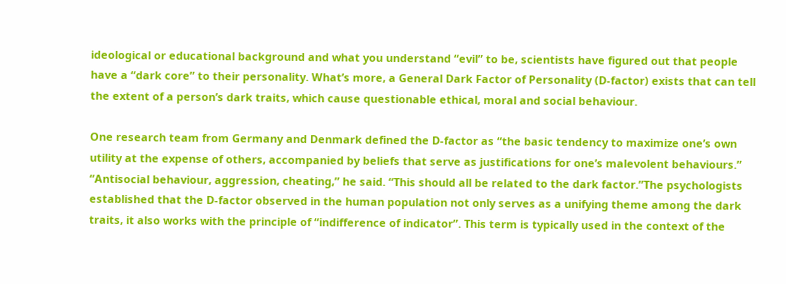ideological or educational background and what you understand “evil” to be, scientists have figured out that people have a “dark core” to their personality. What’s more, a General Dark Factor of Personality (D-factor) exists that can tell the extent of a person’s dark traits, which cause questionable ethical, moral and social behaviour.

One research team from Germany and Denmark defined the D-factor as “the basic tendency to maximize one’s own utility at the expense of others, accompanied by beliefs that serve as justifications for one’s malevolent behaviours.” “Antisocial behaviour, aggression, cheating,” he said. “This should all be related to the dark factor.”The psychologists established that the D-factor observed in the human population not only serves as a unifying theme among the dark traits, it also works with the principle of “indifference of indicator”. This term is typically used in the context of the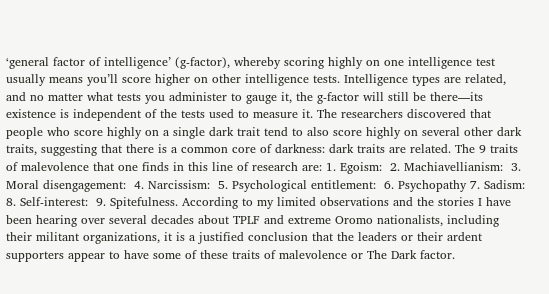‘general factor of intelligence’ (g-factor), whereby scoring highly on one intelligence test usually means you’ll score higher on other intelligence tests. Intelligence types are related, and no matter what tests you administer to gauge it, the g-factor will still be there—its existence is independent of the tests used to measure it. The researchers discovered that people who score highly on a single dark trait tend to also score highly on several other dark traits, suggesting that there is a common core of darkness: dark traits are related. The 9 traits of malevolence that one finds in this line of research are: 1. Egoism:  2. Machiavellianism:  3. Moral disengagement:  4. Narcissism:  5. Psychological entitlement:  6. Psychopathy 7. Sadism:  8. Self-interest:  9. Spitefulness. According to my limited observations and the stories I have been hearing over several decades about TPLF and extreme Oromo nationalists, including their militant organizations, it is a justified conclusion that the leaders or their ardent supporters appear to have some of these traits of malevolence or The Dark factor.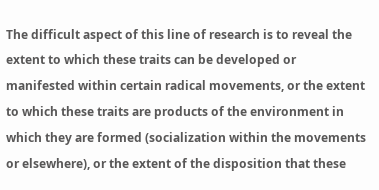The difficult aspect of this line of research is to reveal the extent to which these traits can be developed or manifested within certain radical movements, or the extent to which these traits are products of the environment in which they are formed (socialization within the movements or elsewhere), or the extent of the disposition that these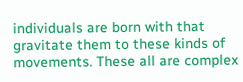individuals are born with that gravitate them to these kinds of movements. These all are complex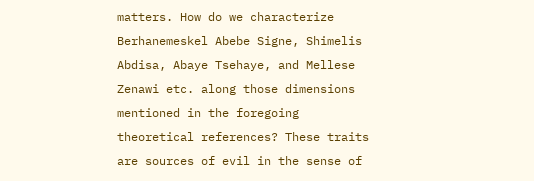matters. How do we characterize Berhanemeskel Abebe Signe, Shimelis Abdisa, Abaye Tsehaye, and Mellese Zenawi etc. along those dimensions mentioned in the foregoing theoretical references? These traits are sources of evil in the sense of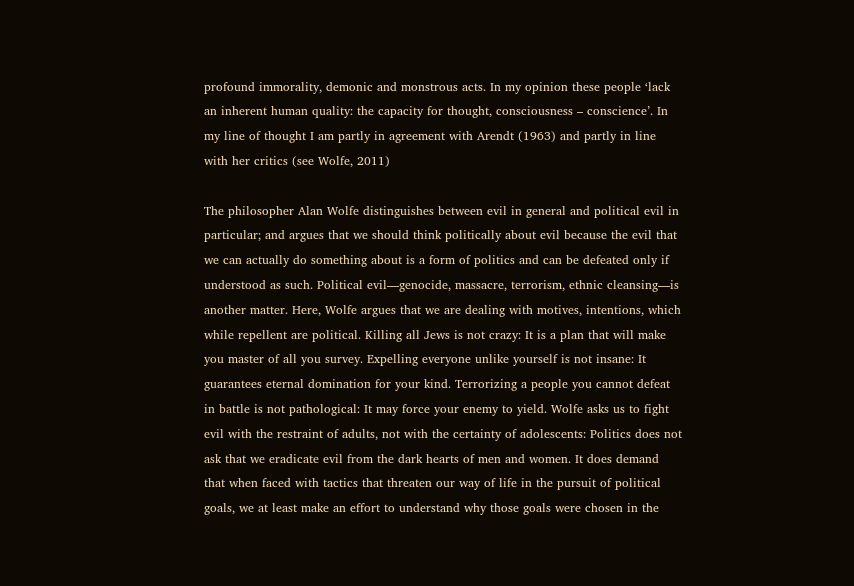profound immorality, demonic and monstrous acts. In my opinion these people ‘lack an inherent human quality: the capacity for thought, consciousness – conscience’. In my line of thought I am partly in agreement with Arendt (1963) and partly in line with her critics (see Wolfe, 2011)

The philosopher Alan Wolfe distinguishes between evil in general and political evil in particular; and argues that we should think politically about evil because the evil that we can actually do something about is a form of politics and can be defeated only if understood as such. Political evil—genocide, massacre, terrorism, ethnic cleansing—is another matter. Here, Wolfe argues that we are dealing with motives, intentions, which while repellent are political. Killing all Jews is not crazy: It is a plan that will make you master of all you survey. Expelling everyone unlike yourself is not insane: It guarantees eternal domination for your kind. Terrorizing a people you cannot defeat in battle is not pathological: It may force your enemy to yield. Wolfe asks us to fight evil with the restraint of adults, not with the certainty of adolescents: Politics does not ask that we eradicate evil from the dark hearts of men and women. It does demand that when faced with tactics that threaten our way of life in the pursuit of political goals, we at least make an effort to understand why those goals were chosen in the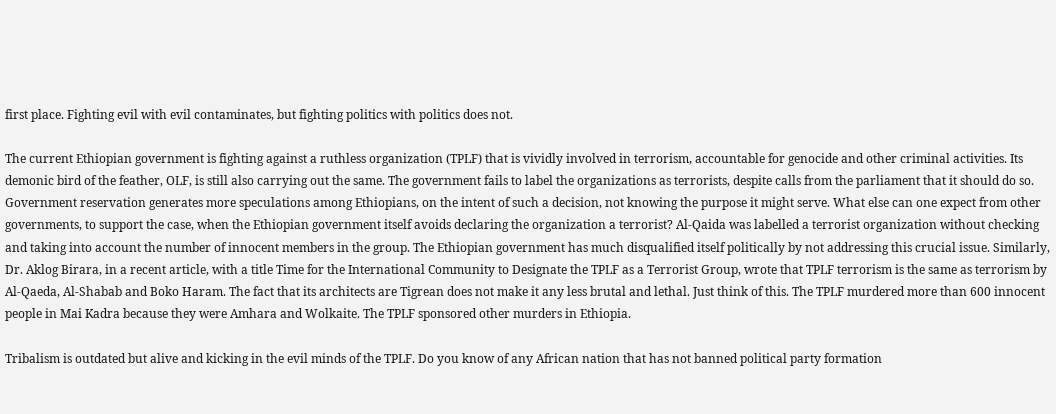first place. Fighting evil with evil contaminates, but fighting politics with politics does not.

The current Ethiopian government is fighting against a ruthless organization (TPLF) that is vividly involved in terrorism, accountable for genocide and other criminal activities. Its demonic bird of the feather, OLF, is still also carrying out the same. The government fails to label the organizations as terrorists, despite calls from the parliament that it should do so. Government reservation generates more speculations among Ethiopians, on the intent of such a decision, not knowing the purpose it might serve. What else can one expect from other governments, to support the case, when the Ethiopian government itself avoids declaring the organization a terrorist? Al-Qaida was labelled a terrorist organization without checking and taking into account the number of innocent members in the group. The Ethiopian government has much disqualified itself politically by not addressing this crucial issue. Similarly, Dr. Aklog Birara, in a recent article, with a title Time for the International Community to Designate the TPLF as a Terrorist Group, wrote that TPLF terrorism is the same as terrorism by Al-Qaeda, Al-Shabab and Boko Haram. The fact that its architects are Tigrean does not make it any less brutal and lethal. Just think of this. The TPLF murdered more than 600 innocent people in Mai Kadra because they were Amhara and Wolkaite. The TPLF sponsored other murders in Ethiopia.

Tribalism is outdated but alive and kicking in the evil minds of the TPLF. Do you know of any African nation that has not banned political party formation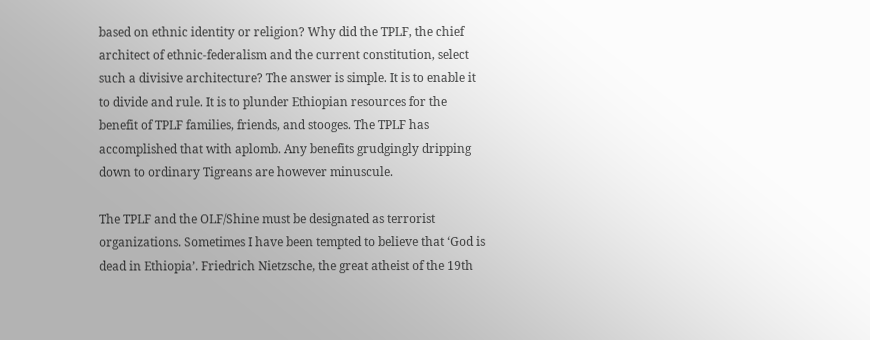based on ethnic identity or religion? Why did the TPLF, the chief architect of ethnic-federalism and the current constitution, select such a divisive architecture? The answer is simple. It is to enable it to divide and rule. It is to plunder Ethiopian resources for the benefit of TPLF families, friends, and stooges. The TPLF has accomplished that with aplomb. Any benefits grudgingly dripping down to ordinary Tigreans are however minuscule.

The TPLF and the OLF/Shine must be designated as terrorist organizations. Sometimes I have been tempted to believe that ‘God is dead in Ethiopia’. Friedrich Nietzsche, the great atheist of the 19th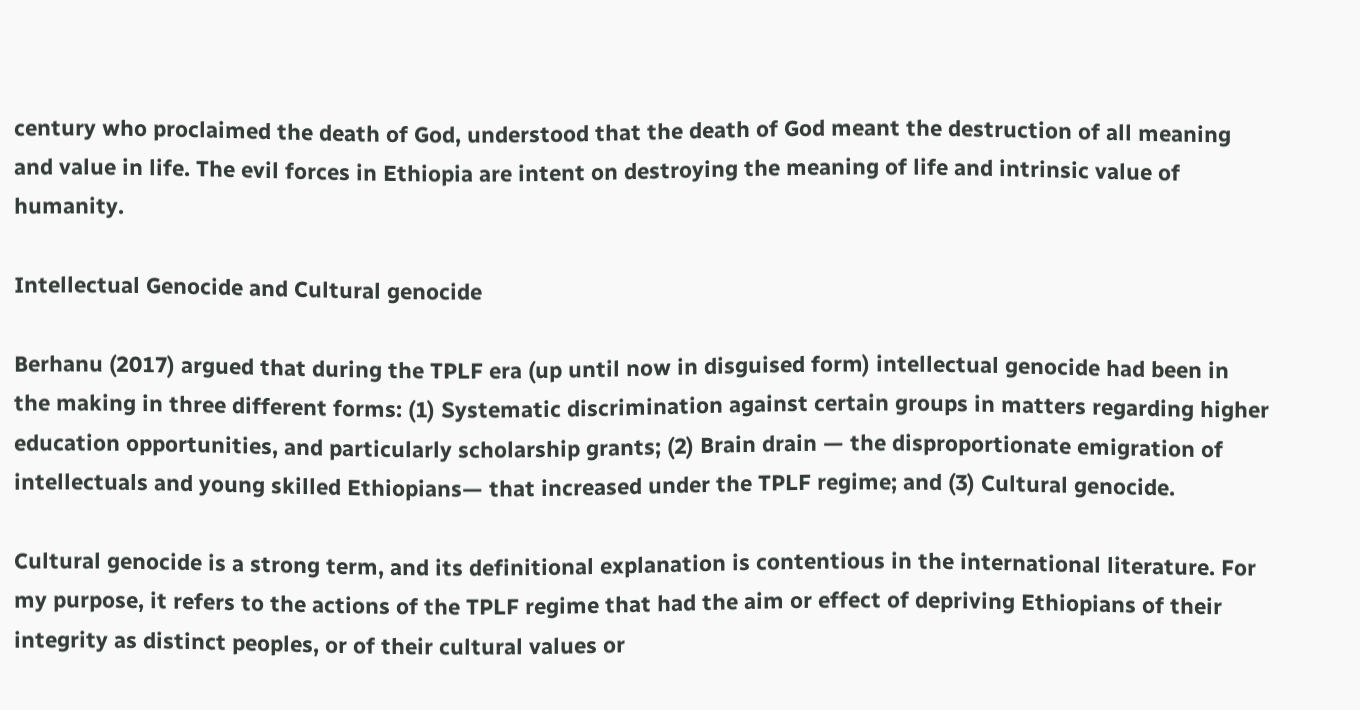century who proclaimed the death of God, understood that the death of God meant the destruction of all meaning and value in life. The evil forces in Ethiopia are intent on destroying the meaning of life and intrinsic value of humanity.

Intellectual Genocide and Cultural genocide

Berhanu (2017) argued that during the TPLF era (up until now in disguised form) intellectual genocide had been in the making in three different forms: (1) Systematic discrimination against certain groups in matters regarding higher education opportunities, and particularly scholarship grants; (2) Brain drain — the disproportionate emigration of intellectuals and young skilled Ethiopians— that increased under the TPLF regime; and (3) Cultural genocide.

Cultural genocide is a strong term, and its definitional explanation is contentious in the international literature. For my purpose, it refers to the actions of the TPLF regime that had the aim or effect of depriving Ethiopians of their integrity as distinct peoples, or of their cultural values or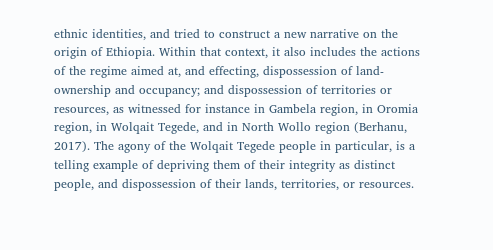ethnic identities, and tried to construct a new narrative on the origin of Ethiopia. Within that context, it also includes the actions of the regime aimed at, and effecting, dispossession of land-ownership and occupancy; and dispossession of territories or resources, as witnessed for instance in Gambela region, in Oromia region, in Wolqait Tegede, and in North Wollo region (Berhanu, 2017). The agony of the Wolqait Tegede people in particular, is a telling example of depriving them of their integrity as distinct people, and dispossession of their lands, territories, or resources.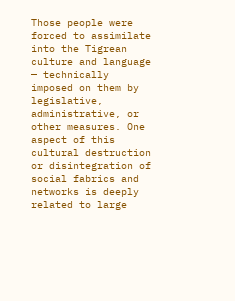Those people were forced to assimilate into the Tigrean culture and language — technically imposed on them by legislative, administrative, or other measures. One aspect of this cultural destruction or disintegration of social fabrics and networks is deeply related to large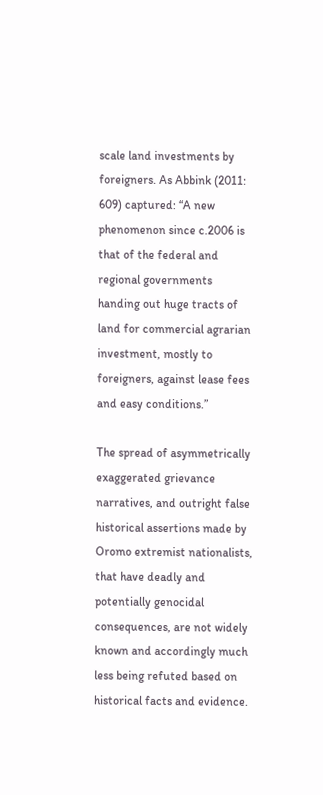scale land investments by foreigners. As Abbink (2011: 609) captured: “A new phenomenon since c.2006 is that of the federal and regional governments handing out huge tracts of land for commercial agrarian investment, mostly to foreigners, against lease fees and easy conditions.”

The spread of asymmetrically exaggerated grievance narratives, and outright false historical assertions made by Oromo extremist nationalists, that have deadly and potentially genocidal consequences, are not widely known and accordingly much less being refuted based on historical facts and evidence.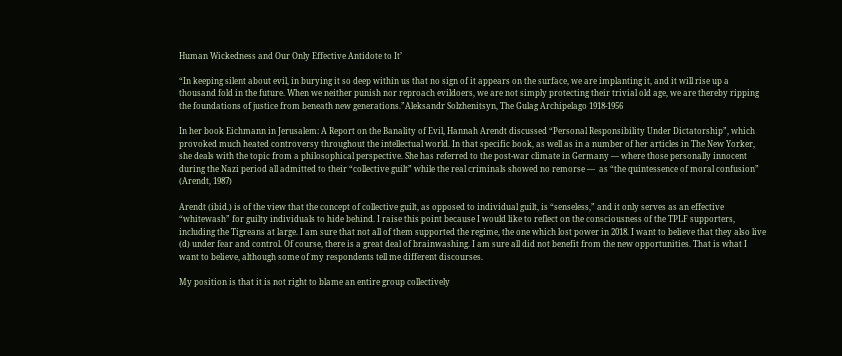Human Wickedness and Our Only Effective Antidote to It’

“In keeping silent about evil, in burying it so deep within us that no sign of it appears on the surface, we are implanting it, and it will rise up a thousand fold in the future. When we neither punish nor reproach evildoers, we are not simply protecting their trivial old age, we are thereby ripping the foundations of justice from beneath new generations.”Aleksandr Solzhenitsyn, The Gulag Archipelago 1918-1956

In her book Eichmann in Jerusalem: A Report on the Banality of Evil, Hannah Arendt discussed “Personal Responsibility Under Dictatorship”, which provoked much heated controversy throughout the intellectual world. In that specific book, as well as in a number of her articles in The New Yorker, she deals with the topic from a philosophical perspective. She has referred to the post-war climate in Germany — where those personally innocent during the Nazi period all admitted to their “collective guilt” while the real criminals showed no remorse —  as “the quintessence of moral confusion” (Arendt, 1987)

Arendt (ibid.) is of the view that the concept of collective guilt, as opposed to individual guilt, is “senseless,” and it only serves as an effective “whitewash” for guilty individuals to hide behind. I raise this point because I would like to reflect on the consciousness of the TPLF supporters, including the Tigreans at large. I am sure that not all of them supported the regime, the one which lost power in 2018. I want to believe that they also live (d) under fear and control. Of course, there is a great deal of brainwashing. I am sure all did not benefit from the new opportunities. That is what I want to believe, although some of my respondents tell me different discourses.

My position is that it is not right to blame an entire group collectively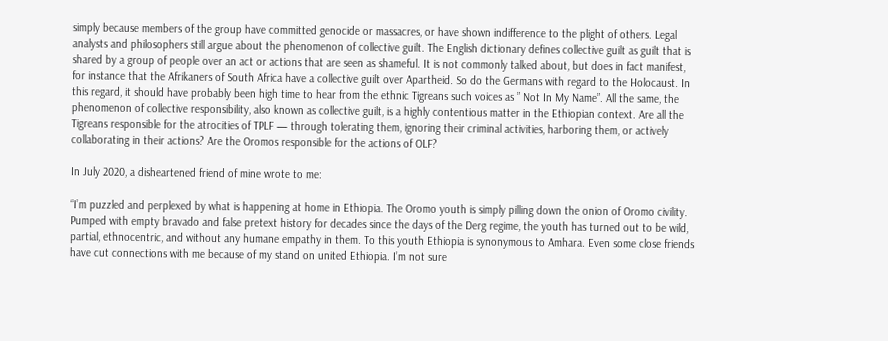simply because members of the group have committed genocide or massacres, or have shown indifference to the plight of others. Legal analysts and philosophers still argue about the phenomenon of collective guilt. The English dictionary defines collective guilt as guilt that is shared by a group of people over an act or actions that are seen as shameful. It is not commonly talked about, but does in fact manifest, for instance that the Afrikaners of South Africa have a collective guilt over Apartheid. So do the Germans with regard to the Holocaust. In this regard, it should have probably been high time to hear from the ethnic Tigreans such voices as ” Not In My Name”. All the same, the phenomenon of collective responsibility, also known as collective guilt, is a highly contentious matter in the Ethiopian context. Are all the Tigreans responsible for the atrocities of TPLF — through tolerating them, ignoring their criminal activities, harboring them, or actively collaborating in their actions? Are the Oromos responsible for the actions of OLF?

In July 2020, a disheartened friend of mine wrote to me:

“I’m puzzled and perplexed by what is happening at home in Ethiopia. The Oromo youth is simply pilling down the onion of Oromo civility. Pumped with empty bravado and false pretext history for decades since the days of the Derg regime, the youth has turned out to be wild, partial, ethnocentric, and without any humane empathy in them. To this youth Ethiopia is synonymous to Amhara. Even some close friends have cut connections with me because of my stand on united Ethiopia. I’m not sure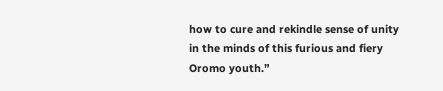how to cure and rekindle sense of unity in the minds of this furious and fiery Oromo youth.”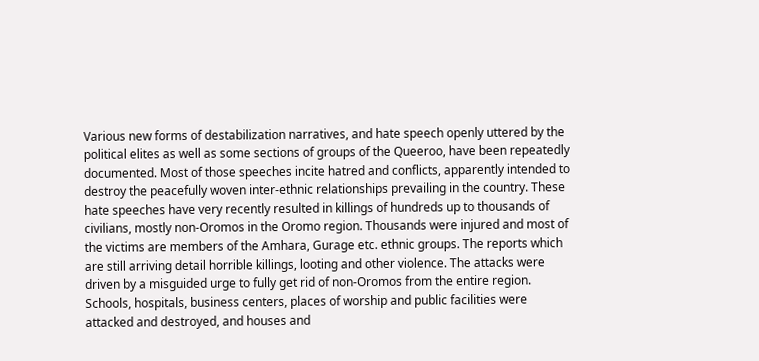Various new forms of destabilization narratives, and hate speech openly uttered by the political elites as well as some sections of groups of the Queeroo, have been repeatedly documented. Most of those speeches incite hatred and conflicts, apparently intended to destroy the peacefully woven inter-ethnic relationships prevailing in the country. These hate speeches have very recently resulted in killings of hundreds up to thousands of civilians, mostly non-Oromos in the Oromo region. Thousands were injured and most of the victims are members of the Amhara, Gurage etc. ethnic groups. The reports which are still arriving detail horrible killings, looting and other violence. The attacks were driven by a misguided urge to fully get rid of non-Oromos from the entire region.  Schools, hospitals, business centers, places of worship and public facilities were attacked and destroyed, and houses and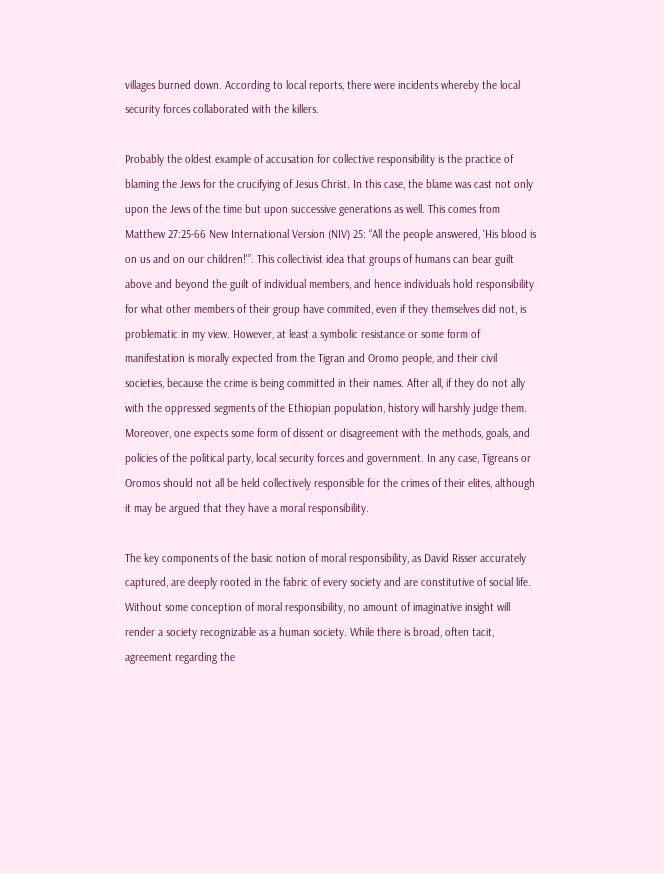villages burned down. According to local reports, there were incidents whereby the local security forces collaborated with the killers.

Probably the oldest example of accusation for collective responsibility is the practice of blaming the Jews for the crucifying of Jesus Christ. In this case, the blame was cast not only upon the Jews of the time but upon successive generations as well. This comes from Matthew 27:25-66 New International Version (NIV) 25: “All the people answered, ‘His blood is on us and on our children!'”. This collectivist idea that groups of humans can bear guilt above and beyond the guilt of individual members, and hence individuals hold responsibility for what other members of their group have commited, even if they themselves did not, is problematic in my view. However, at least a symbolic resistance or some form of manifestation is morally expected from the Tigran and Oromo people, and their civil societies, because the crime is being committed in their names. After all, if they do not ally with the oppressed segments of the Ethiopian population, history will harshly judge them. Moreover, one expects some form of dissent or disagreement with the methods, goals, and policies of the political party, local security forces and government. In any case, Tigreans or Oromos should not all be held collectively responsible for the crimes of their elites, although it may be argued that they have a moral responsibility.

The key components of the basic notion of moral responsibility, as David Risser accurately captured, are deeply rooted in the fabric of every society and are constitutive of social life. Without some conception of moral responsibility, no amount of imaginative insight will render a society recognizable as a human society. While there is broad, often tacit, agreement regarding the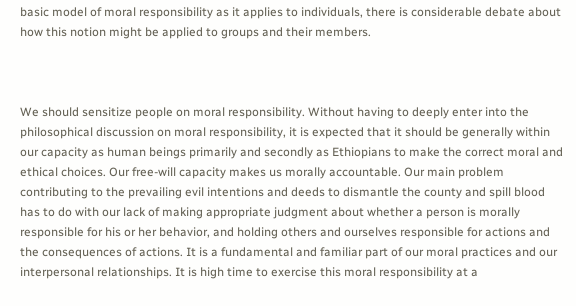basic model of moral responsibility as it applies to individuals, there is considerable debate about how this notion might be applied to groups and their members.



We should sensitize people on moral responsibility. Without having to deeply enter into the philosophical discussion on moral responsibility, it is expected that it should be generally within our capacity as human beings primarily and secondly as Ethiopians to make the correct moral and ethical choices. Our free-will capacity makes us morally accountable. Our main problem contributing to the prevailing evil intentions and deeds to dismantle the county and spill blood has to do with our lack of making appropriate judgment about whether a person is morally responsible for his or her behavior, and holding others and ourselves responsible for actions and the consequences of actions. It is a fundamental and familiar part of our moral practices and our interpersonal relationships. It is high time to exercise this moral responsibility at a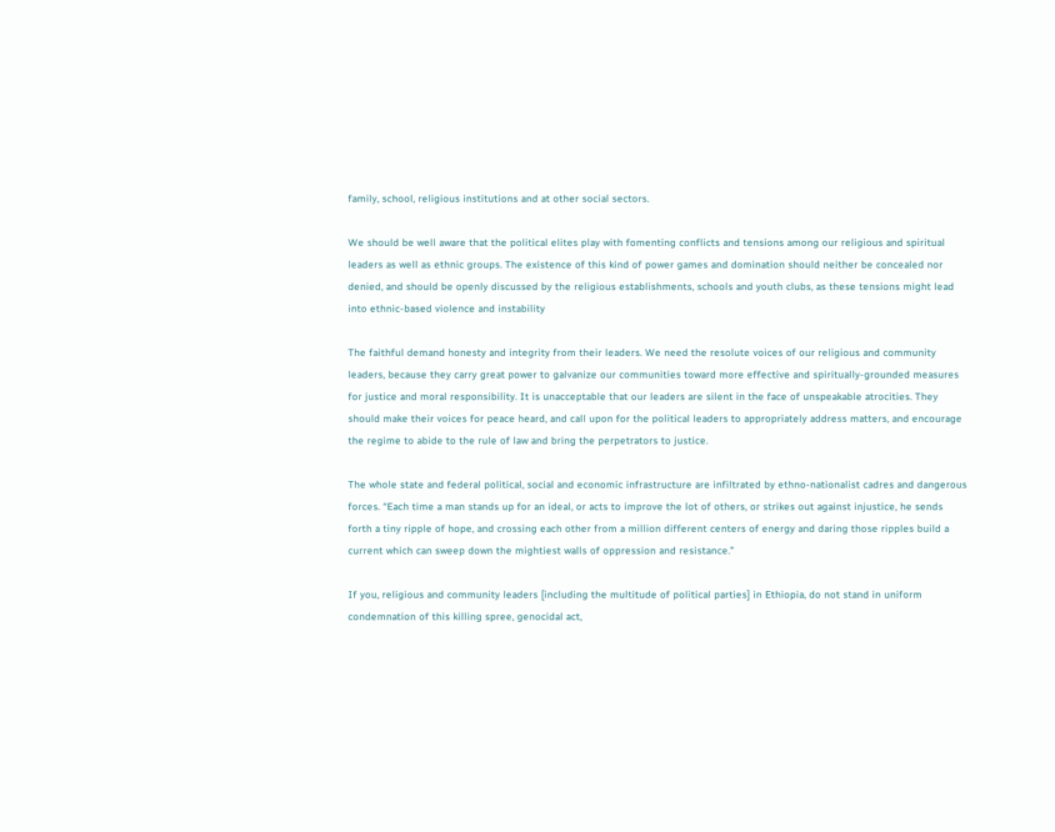family, school, religious institutions and at other social sectors.

We should be well aware that the political elites play with fomenting conflicts and tensions among our religious and spiritual leaders as well as ethnic groups. The existence of this kind of power games and domination should neither be concealed nor denied, and should be openly discussed by the religious establishments, schools and youth clubs, as these tensions might lead into ethnic-based violence and instability

The faithful demand honesty and integrity from their leaders. We need the resolute voices of our religious and community leaders, because they carry great power to galvanize our communities toward more effective and spiritually-grounded measures for justice and moral responsibility. It is unacceptable that our leaders are silent in the face of unspeakable atrocities. They should make their voices for peace heard, and call upon for the political leaders to appropriately address matters, and encourage the regime to abide to the rule of law and bring the perpetrators to justice.

The whole state and federal political, social and economic infrastructure are infiltrated by ethno-nationalist cadres and dangerous forces. “Each time a man stands up for an ideal, or acts to improve the lot of others, or strikes out against injustice, he sends forth a tiny ripple of hope, and crossing each other from a million different centers of energy and daring those ripples build a current which can sweep down the mightiest walls of oppression and resistance.”

If you, religious and community leaders [including the multitude of political parties] in Ethiopia, do not stand in uniform condemnation of this killing spree, genocidal act,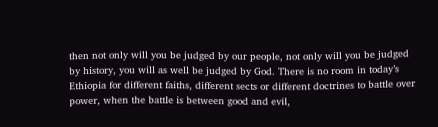then not only will you be judged by our people, not only will you be judged by history, you will as well be judged by God. There is no room in today’s Ethiopia for different faiths, different sects or different doctrines to battle over power, when the battle is between good and evil,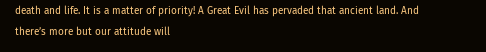death and life. It is a matter of priority! A Great Evil has pervaded that ancient land. And there’s more but our attitude will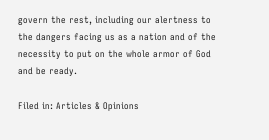govern the rest, including our alertness to the dangers facing us as a nation and of the necessity to put on the whole armor of God and be ready.

Filed in: Articles & Opinions